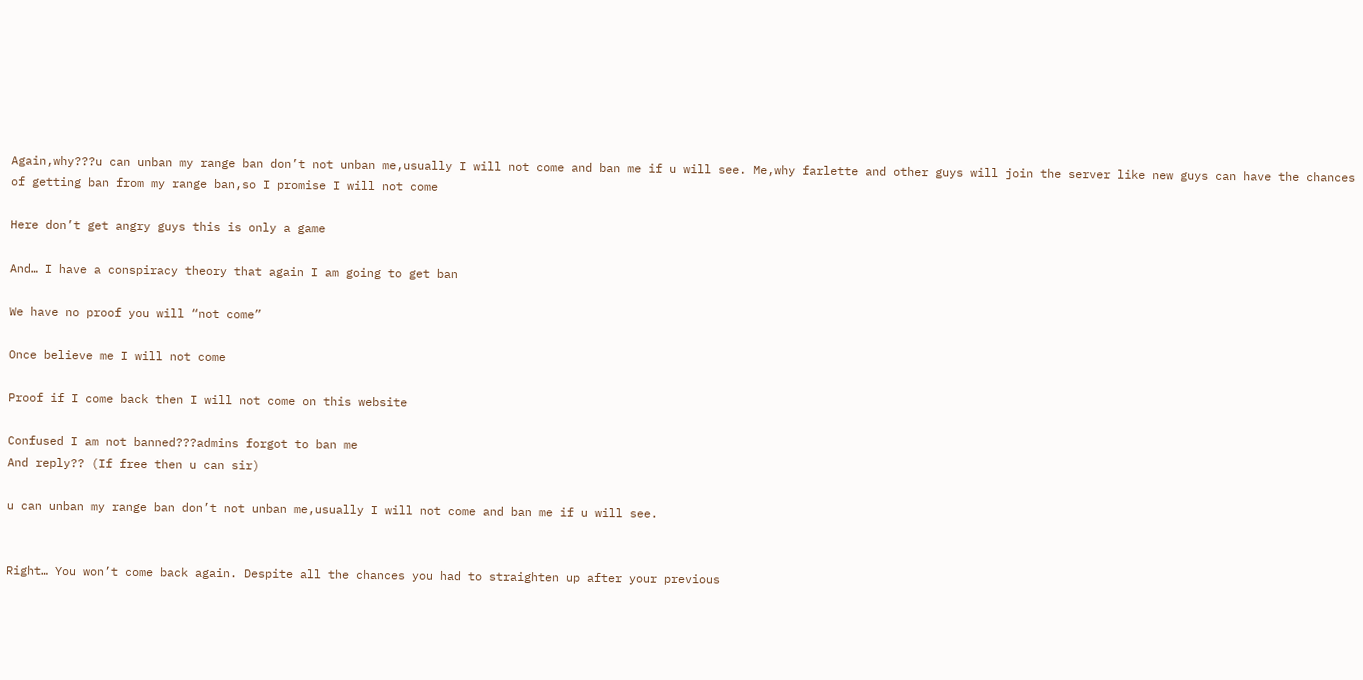Again,why???u can unban my range ban don’t not unban me,usually I will not come and ban me if u will see. Me,why farlette and other guys will join the server like new guys can have the chances of getting ban from my range ban,so I promise I will not come

Here don’t get angry guys this is only a game

And… I have a conspiracy theory that again I am going to get ban

We have no proof you will “not come”

Once believe me I will not come

Proof if I come back then I will not come on this website

Confused I am not banned???admins forgot to ban me
And reply?? (If free then u can sir)

u can unban my range ban don’t not unban me,usually I will not come and ban me if u will see.


Right… You won’t come back again. Despite all the chances you had to straighten up after your previous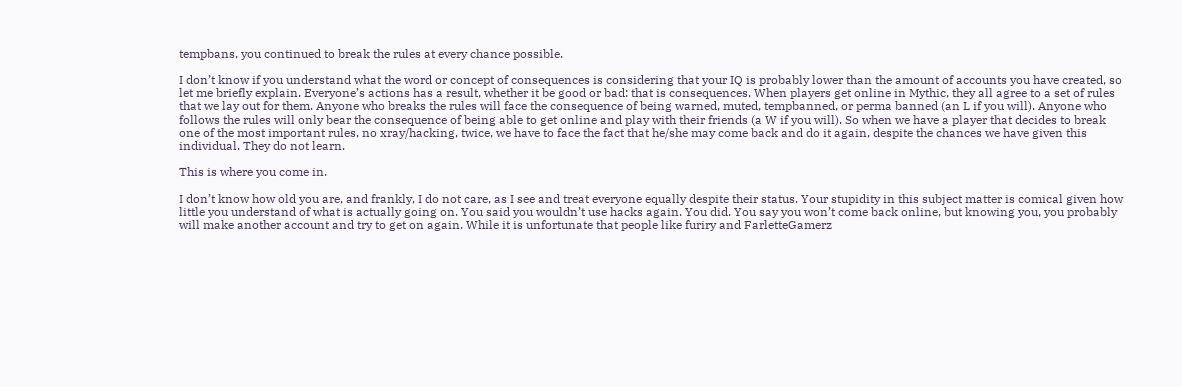tempbans, you continued to break the rules at every chance possible.

I don’t know if you understand what the word or concept of consequences is considering that your IQ is probably lower than the amount of accounts you have created, so let me briefly explain. Everyone’s actions has a result, whether it be good or bad: that is consequences. When players get online in Mythic, they all agree to a set of rules that we lay out for them. Anyone who breaks the rules will face the consequence of being warned, muted, tempbanned, or perma banned (an L if you will). Anyone who follows the rules will only bear the consequence of being able to get online and play with their friends (a W if you will). So when we have a player that decides to break one of the most important rules, no xray/hacking, twice, we have to face the fact that he/she may come back and do it again, despite the chances we have given this individual. They do not learn.

This is where you come in.

I don’t know how old you are, and frankly, I do not care, as I see and treat everyone equally despite their status. Your stupidity in this subject matter is comical given how little you understand of what is actually going on. You said you wouldn’t use hacks again. You did. You say you won’t come back online, but knowing you, you probably will make another account and try to get on again. While it is unfortunate that people like furiry and FarletteGamerz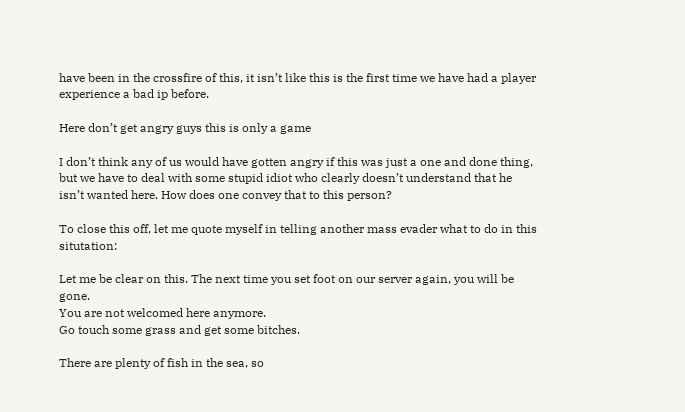have been in the crossfire of this, it isn’t like this is the first time we have had a player experience a bad ip before.

Here don’t get angry guys this is only a game

I don’t think any of us would have gotten angry if this was just a one and done thing, but we have to deal with some stupid idiot who clearly doesn’t understand that he isn’t wanted here. How does one convey that to this person?

To close this off, let me quote myself in telling another mass evader what to do in this situtation:

Let me be clear on this. The next time you set foot on our server again, you will be gone.
You are not welcomed here anymore.
Go touch some grass and get some bitches.

There are plenty of fish in the sea, so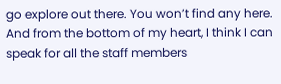go explore out there. You won’t find any here. And from the bottom of my heart, I think I can speak for all the staff members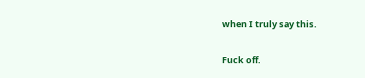when I truly say this.

Fuck off.